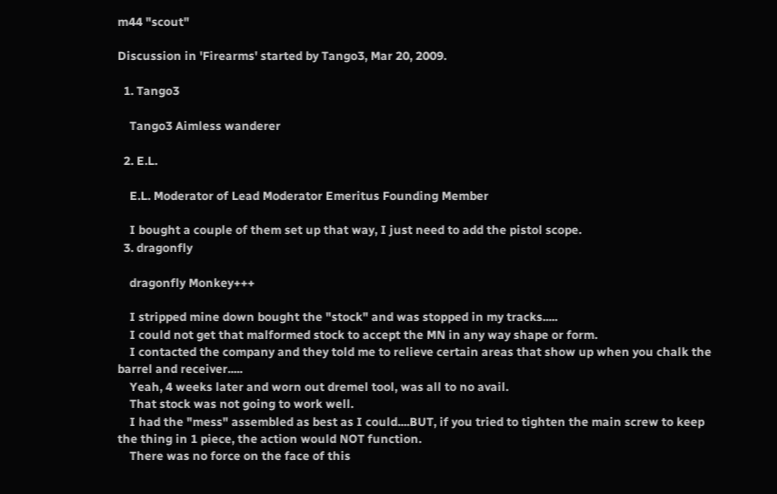m44 "scout"

Discussion in 'Firearms' started by Tango3, Mar 20, 2009.

  1. Tango3

    Tango3 Aimless wanderer

  2. E.L.

    E.L. Moderator of Lead Moderator Emeritus Founding Member

    I bought a couple of them set up that way, I just need to add the pistol scope.
  3. dragonfly

    dragonfly Monkey+++

    I stripped mine down bought the "stock" and was stopped in my tracks.....
    I could not get that malformed stock to accept the MN in any way shape or form.
    I contacted the company and they told me to relieve certain areas that show up when you chalk the barrel and receiver.....
    Yeah, 4 weeks later and worn out dremel tool, was all to no avail.
    That stock was not going to work well.
    I had the "mess" assembled as best as I could....BUT, if you tried to tighten the main screw to keep the thing in 1 piece, the action would NOT function.
    There was no force on the face of this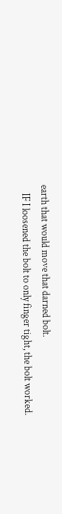earth that would move that darned bolt.
    IF I loosened the bolt to only finger tight, the bolt worked.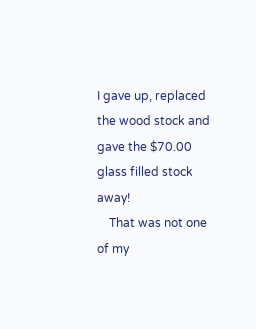I gave up, replaced the wood stock and gave the $70.00 glass filled stock away!
    That was not one of my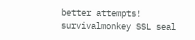better attempts!
survivalmonkey SSL seal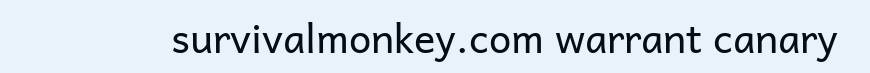survivalmonkey.com warrant canary